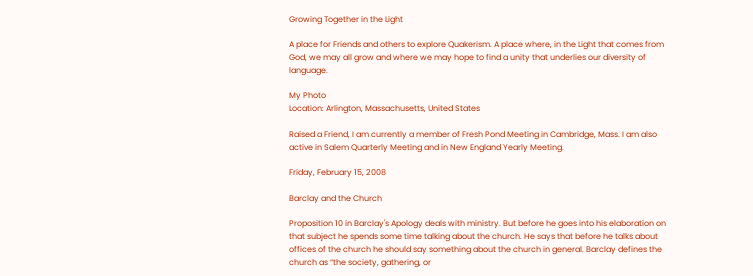Growing Together in the Light

A place for Friends and others to explore Quakerism. A place where, in the Light that comes from God, we may all grow and where we may hope to find a unity that underlies our diversity of language.

My Photo
Location: Arlington, Massachusetts, United States

Raised a Friend, I am currently a member of Fresh Pond Meeting in Cambridge, Mass. I am also active in Salem Quarterly Meeting and in New England Yearly Meeting.

Friday, February 15, 2008

Barclay and the Church

Proposition 10 in Barclay's Apology deals with ministry. But before he goes into his elaboration on that subject he spends some time talking about the church. He says that before he talks about offices of the church he should say something about the church in general. Barclay defines the church as “the society, gathering, or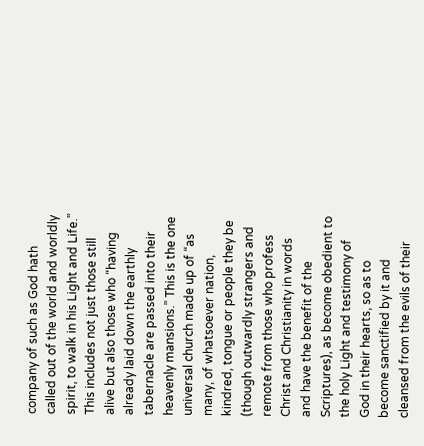company of such as God hath called out of the world and worldly spirit, to walk in his Light and Life.” This includes not just those still alive but also those who “having already laid down the earthly tabernacle are passed into their heavenly mansions.” This is the one universal church made up of “as many, of whatsoever nation, kindred, tongue or people they be (though outwardly strangers and remote from those who profess Christ and Christianity in words and have the benefit of the Scriptures), as become obedient to the holy Light and testimony of God in their hearts, so as to become sanctified by it and cleansed from the evils of their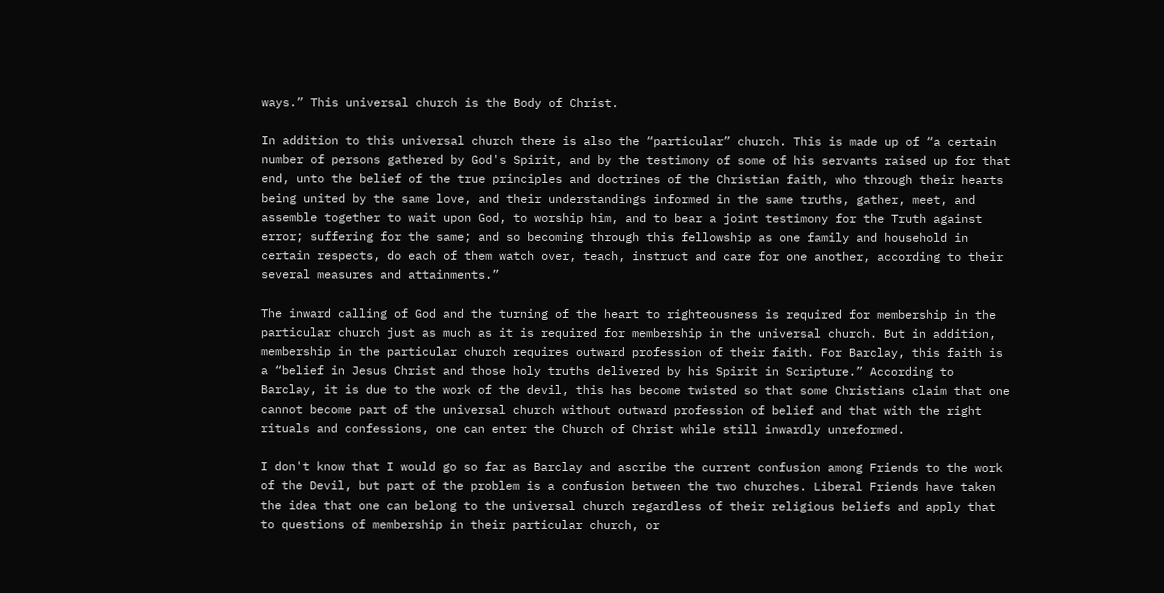ways.” This universal church is the Body of Christ.

In addition to this universal church there is also the “particular” church. This is made up of “a certain number of persons gathered by God's Spirit, and by the testimony of some of his servants raised up for that end, unto the belief of the true principles and doctrines of the Christian faith, who through their hearts being united by the same love, and their understandings informed in the same truths, gather, meet, and assemble together to wait upon God, to worship him, and to bear a joint testimony for the Truth against error; suffering for the same; and so becoming through this fellowship as one family and household in certain respects, do each of them watch over, teach, instruct and care for one another, according to their several measures and attainments.”

The inward calling of God and the turning of the heart to righteousness is required for membership in the particular church just as much as it is required for membership in the universal church. But in addition, membership in the particular church requires outward profession of their faith. For Barclay, this faith is a “belief in Jesus Christ and those holy truths delivered by his Spirit in Scripture.” According to Barclay, it is due to the work of the devil, this has become twisted so that some Christians claim that one cannot become part of the universal church without outward profession of belief and that with the right rituals and confessions, one can enter the Church of Christ while still inwardly unreformed.

I don't know that I would go so far as Barclay and ascribe the current confusion among Friends to the work of the Devil, but part of the problem is a confusion between the two churches. Liberal Friends have taken the idea that one can belong to the universal church regardless of their religious beliefs and apply that to questions of membership in their particular church, or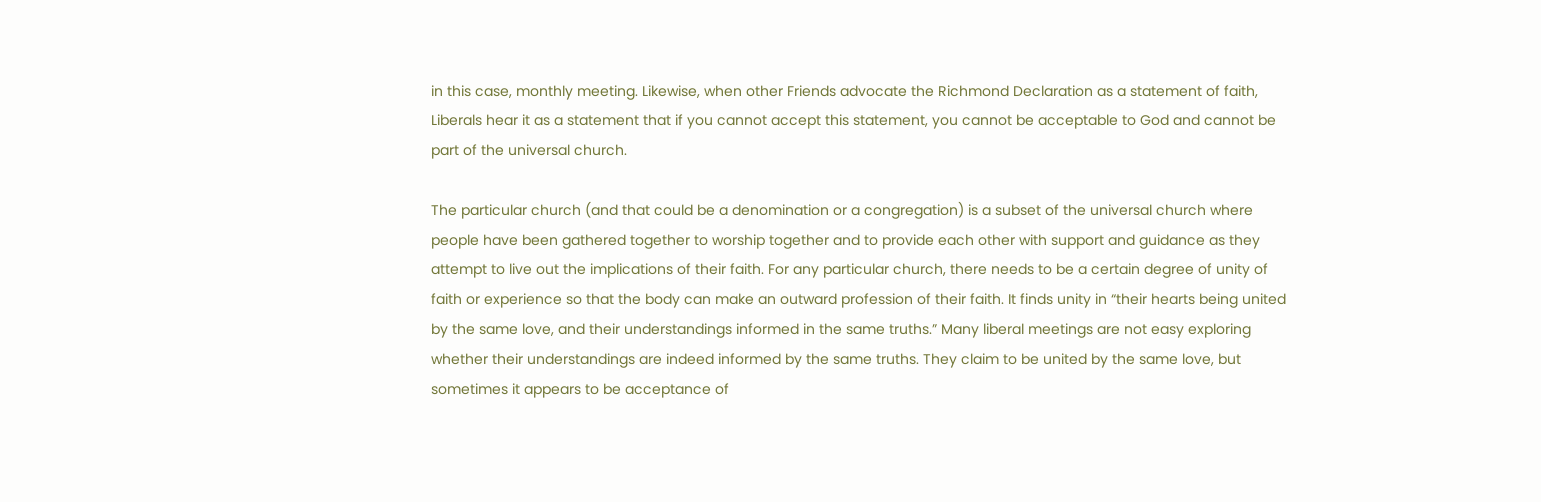in this case, monthly meeting. Likewise, when other Friends advocate the Richmond Declaration as a statement of faith, Liberals hear it as a statement that if you cannot accept this statement, you cannot be acceptable to God and cannot be part of the universal church.

The particular church (and that could be a denomination or a congregation) is a subset of the universal church where people have been gathered together to worship together and to provide each other with support and guidance as they attempt to live out the implications of their faith. For any particular church, there needs to be a certain degree of unity of faith or experience so that the body can make an outward profession of their faith. It finds unity in “their hearts being united by the same love, and their understandings informed in the same truths.” Many liberal meetings are not easy exploring whether their understandings are indeed informed by the same truths. They claim to be united by the same love, but sometimes it appears to be acceptance of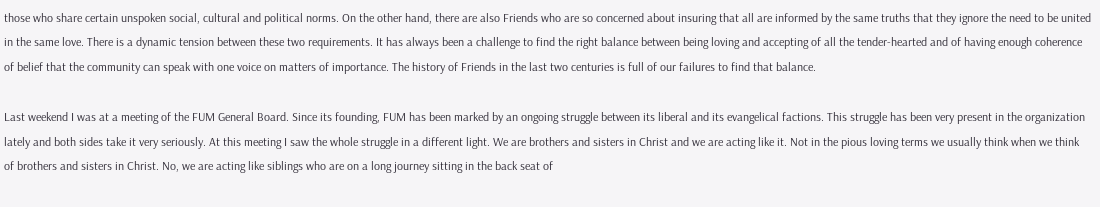those who share certain unspoken social, cultural and political norms. On the other hand, there are also Friends who are so concerned about insuring that all are informed by the same truths that they ignore the need to be united in the same love. There is a dynamic tension between these two requirements. It has always been a challenge to find the right balance between being loving and accepting of all the tender-hearted and of having enough coherence of belief that the community can speak with one voice on matters of importance. The history of Friends in the last two centuries is full of our failures to find that balance.

Last weekend I was at a meeting of the FUM General Board. Since its founding, FUM has been marked by an ongoing struggle between its liberal and its evangelical factions. This struggle has been very present in the organization lately and both sides take it very seriously. At this meeting I saw the whole struggle in a different light. We are brothers and sisters in Christ and we are acting like it. Not in the pious loving terms we usually think when we think of brothers and sisters in Christ. No, we are acting like siblings who are on a long journey sitting in the back seat of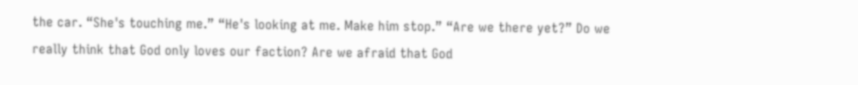the car. “She's touching me.” “He's looking at me. Make him stop.” “Are we there yet?” Do we really think that God only loves our faction? Are we afraid that God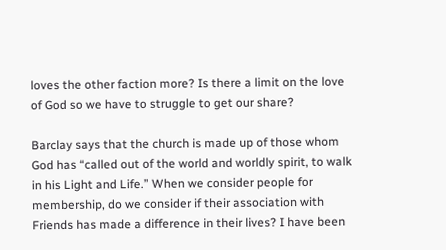loves the other faction more? Is there a limit on the love of God so we have to struggle to get our share?

Barclay says that the church is made up of those whom God has “called out of the world and worldly spirit, to walk in his Light and Life.” When we consider people for membership, do we consider if their association with Friends has made a difference in their lives? I have been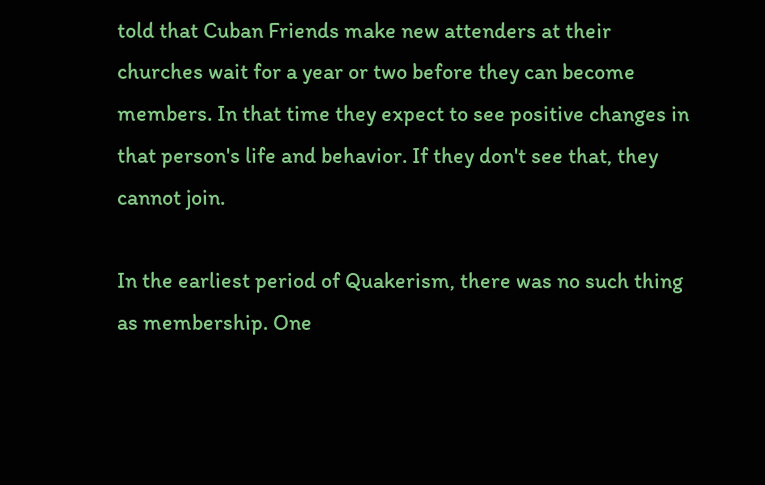told that Cuban Friends make new attenders at their churches wait for a year or two before they can become members. In that time they expect to see positive changes in that person's life and behavior. If they don't see that, they cannot join.

In the earliest period of Quakerism, there was no such thing as membership. One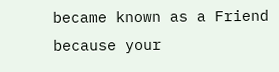became known as a Friend because your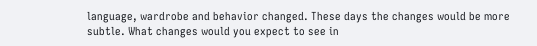language, wardrobe and behavior changed. These days the changes would be more subtle. What changes would you expect to see in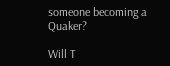someone becoming a Quaker?

Will T